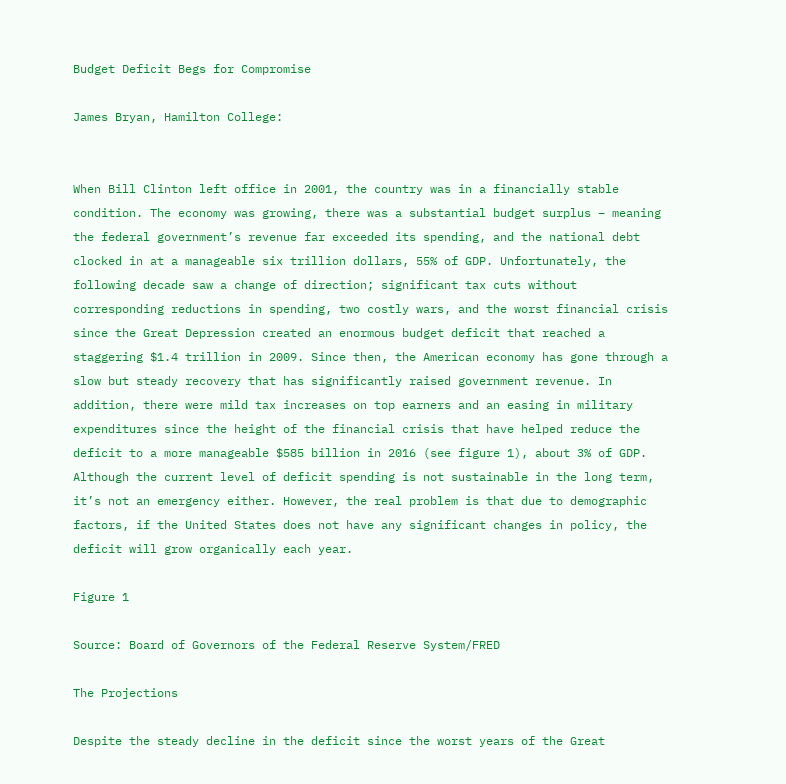Budget Deficit Begs for Compromise

James Bryan, Hamilton College:


When Bill Clinton left office in 2001, the country was in a financially stable condition. The economy was growing, there was a substantial budget surplus – meaning the federal government’s revenue far exceeded its spending, and the national debt clocked in at a manageable six trillion dollars, 55% of GDP. Unfortunately, the following decade saw a change of direction; significant tax cuts without corresponding reductions in spending, two costly wars, and the worst financial crisis since the Great Depression created an enormous budget deficit that reached a staggering $1.4 trillion in 2009. Since then, the American economy has gone through a slow but steady recovery that has significantly raised government revenue. In addition, there were mild tax increases on top earners and an easing in military expenditures since the height of the financial crisis that have helped reduce the deficit to a more manageable $585 billion in 2016 (see figure 1), about 3% of GDP. Although the current level of deficit spending is not sustainable in the long term, it’s not an emergency either. However, the real problem is that due to demographic factors, if the United States does not have any significant changes in policy, the deficit will grow organically each year.

Figure 1

Source: Board of Governors of the Federal Reserve System/FRED

The Projections

Despite the steady decline in the deficit since the worst years of the Great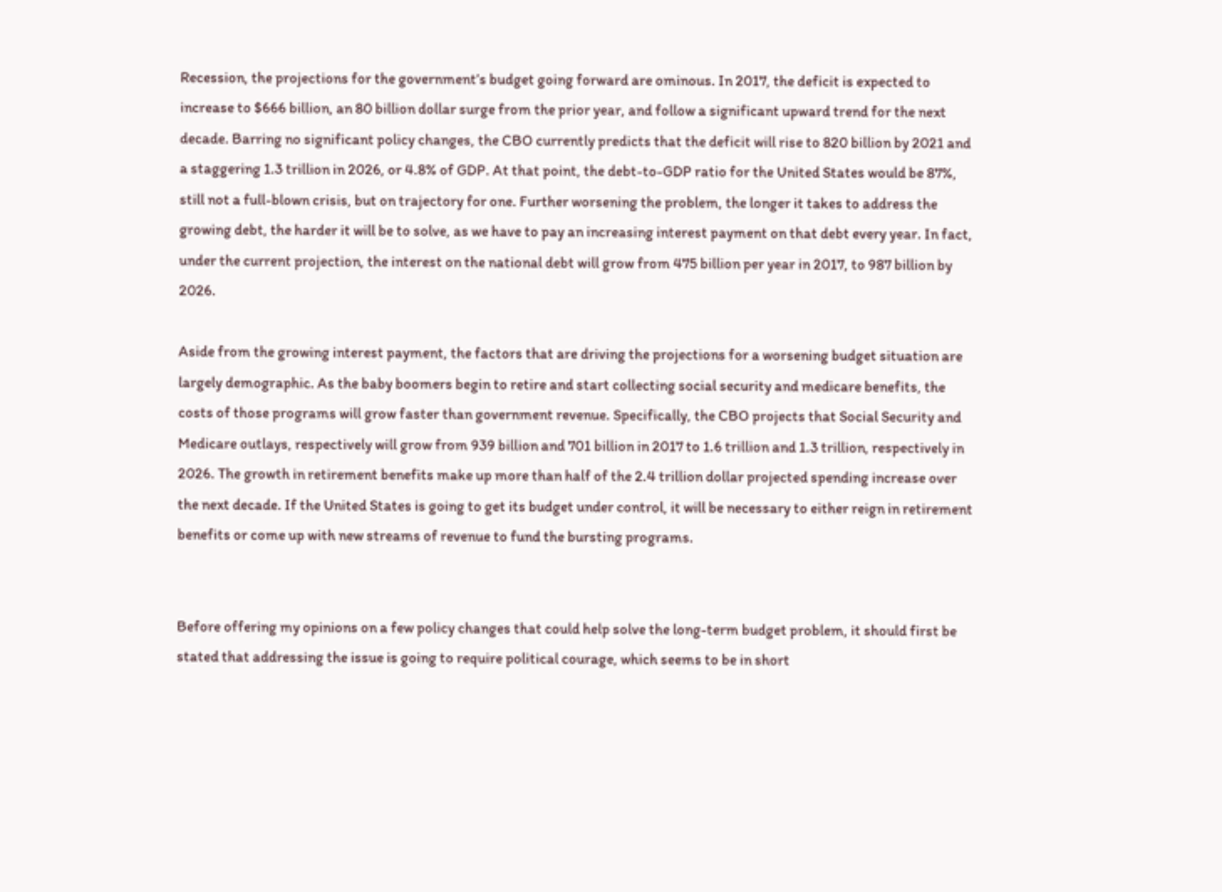Recession, the projections for the government’s budget going forward are ominous. In 2017, the deficit is expected to increase to $666 billion, an 80 billion dollar surge from the prior year, and follow a significant upward trend for the next decade. Barring no significant policy changes, the CBO currently predicts that the deficit will rise to 820 billion by 2021 and a staggering 1.3 trillion in 2026, or 4.8% of GDP. At that point, the debt-to-GDP ratio for the United States would be 87%, still not a full-blown crisis, but on trajectory for one. Further worsening the problem, the longer it takes to address the growing debt, the harder it will be to solve, as we have to pay an increasing interest payment on that debt every year. In fact, under the current projection, the interest on the national debt will grow from 475 billion per year in 2017, to 987 billion by 2026.

Aside from the growing interest payment, the factors that are driving the projections for a worsening budget situation are largely demographic. As the baby boomers begin to retire and start collecting social security and medicare benefits, the costs of those programs will grow faster than government revenue. Specifically, the CBO projects that Social Security and Medicare outlays, respectively will grow from 939 billion and 701 billion in 2017 to 1.6 trillion and 1.3 trillion, respectively in 2026. The growth in retirement benefits make up more than half of the 2.4 trillion dollar projected spending increase over the next decade. If the United States is going to get its budget under control, it will be necessary to either reign in retirement benefits or come up with new streams of revenue to fund the bursting programs.


Before offering my opinions on a few policy changes that could help solve the long-term budget problem, it should first be stated that addressing the issue is going to require political courage, which seems to be in short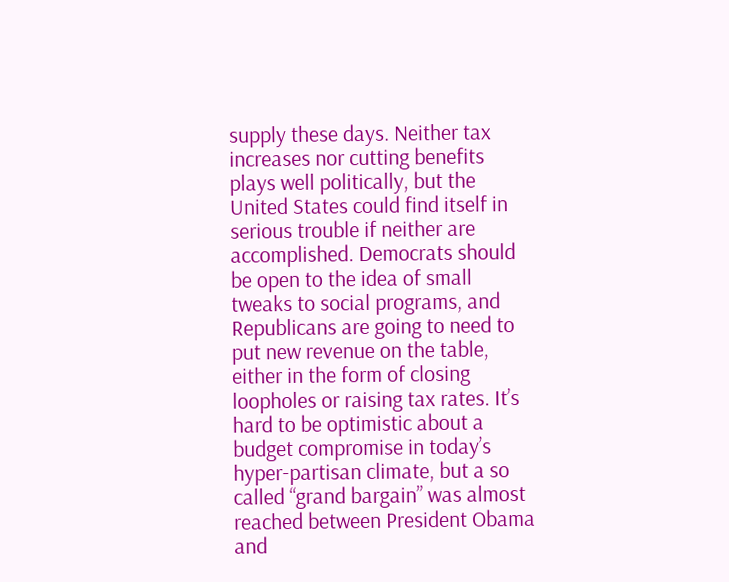supply these days. Neither tax increases nor cutting benefits plays well politically, but the United States could find itself in serious trouble if neither are accomplished. Democrats should be open to the idea of small tweaks to social programs, and Republicans are going to need to put new revenue on the table, either in the form of closing loopholes or raising tax rates. It’s hard to be optimistic about a budget compromise in today’s hyper-partisan climate, but a so called “grand bargain” was almost reached between President Obama and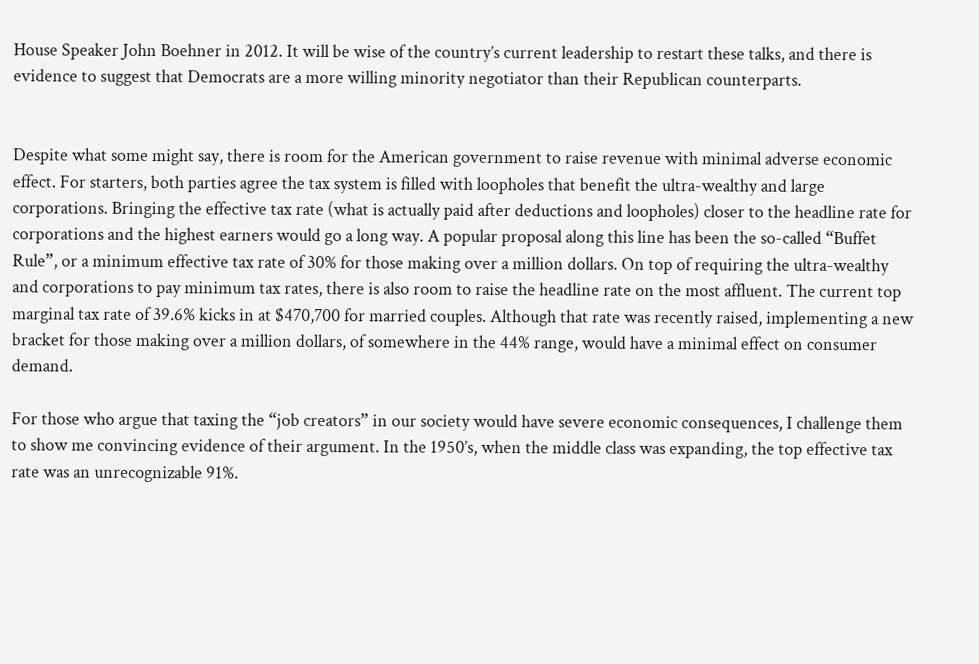House Speaker John Boehner in 2012. It will be wise of the country’s current leadership to restart these talks, and there is evidence to suggest that Democrats are a more willing minority negotiator than their Republican counterparts.


Despite what some might say, there is room for the American government to raise revenue with minimal adverse economic effect. For starters, both parties agree the tax system is filled with loopholes that benefit the ultra-wealthy and large corporations. Bringing the effective tax rate (what is actually paid after deductions and loopholes) closer to the headline rate for corporations and the highest earners would go a long way. A popular proposal along this line has been the so-called “Buffet Rule”, or a minimum effective tax rate of 30% for those making over a million dollars. On top of requiring the ultra-wealthy and corporations to pay minimum tax rates, there is also room to raise the headline rate on the most affluent. The current top marginal tax rate of 39.6% kicks in at $470,700 for married couples. Although that rate was recently raised, implementing a new bracket for those making over a million dollars, of somewhere in the 44% range, would have a minimal effect on consumer demand.

For those who argue that taxing the “job creators” in our society would have severe economic consequences, I challenge them to show me convincing evidence of their argument. In the 1950’s, when the middle class was expanding, the top effective tax rate was an unrecognizable 91%.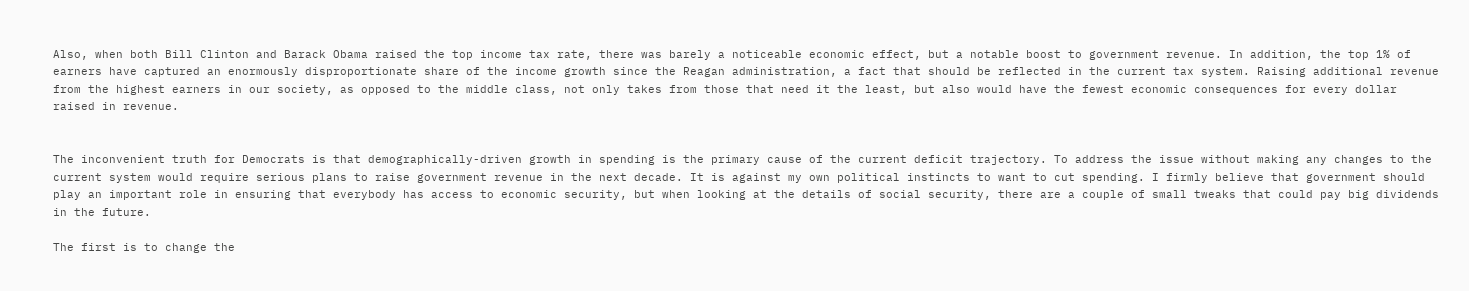Also, when both Bill Clinton and Barack Obama raised the top income tax rate, there was barely a noticeable economic effect, but a notable boost to government revenue. In addition, the top 1% of earners have captured an enormously disproportionate share of the income growth since the Reagan administration, a fact that should be reflected in the current tax system. Raising additional revenue from the highest earners in our society, as opposed to the middle class, not only takes from those that need it the least, but also would have the fewest economic consequences for every dollar raised in revenue.


The inconvenient truth for Democrats is that demographically-driven growth in spending is the primary cause of the current deficit trajectory. To address the issue without making any changes to the current system would require serious plans to raise government revenue in the next decade. It is against my own political instincts to want to cut spending. I firmly believe that government should play an important role in ensuring that everybody has access to economic security, but when looking at the details of social security, there are a couple of small tweaks that could pay big dividends in the future.

The first is to change the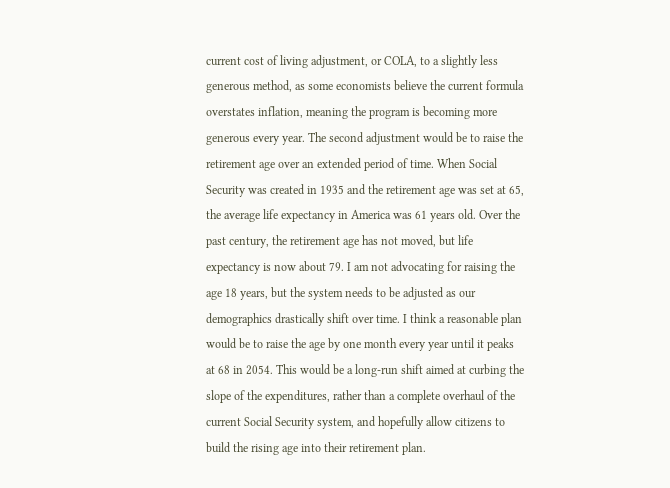current cost of living adjustment, or COLA, to a slightly less generous method, as some economists believe the current formula overstates inflation, meaning the program is becoming more generous every year. The second adjustment would be to raise the retirement age over an extended period of time. When Social Security was created in 1935 and the retirement age was set at 65, the average life expectancy in America was 61 years old. Over the past century, the retirement age has not moved, but life expectancy is now about 79. I am not advocating for raising the age 18 years, but the system needs to be adjusted as our demographics drastically shift over time. I think a reasonable plan would be to raise the age by one month every year until it peaks at 68 in 2054. This would be a long-run shift aimed at curbing the slope of the expenditures, rather than a complete overhaul of the current Social Security system, and hopefully allow citizens to build the rising age into their retirement plan.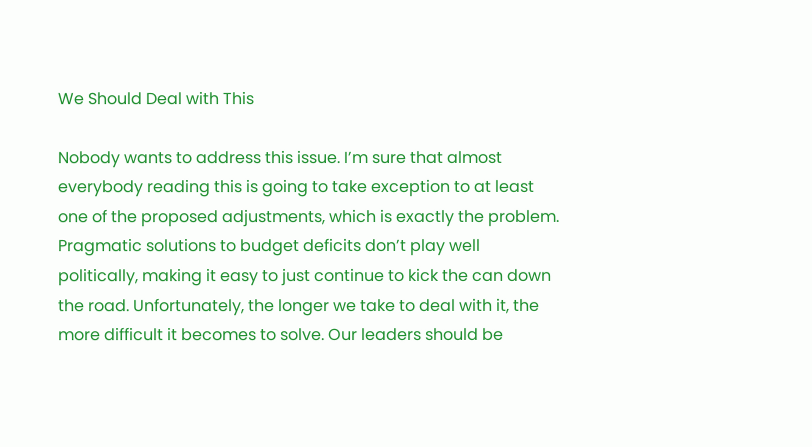We Should Deal with This

Nobody wants to address this issue. I’m sure that almost everybody reading this is going to take exception to at least one of the proposed adjustments, which is exactly the problem. Pragmatic solutions to budget deficits don’t play well politically, making it easy to just continue to kick the can down the road. Unfortunately, the longer we take to deal with it, the more difficult it becomes to solve. Our leaders should be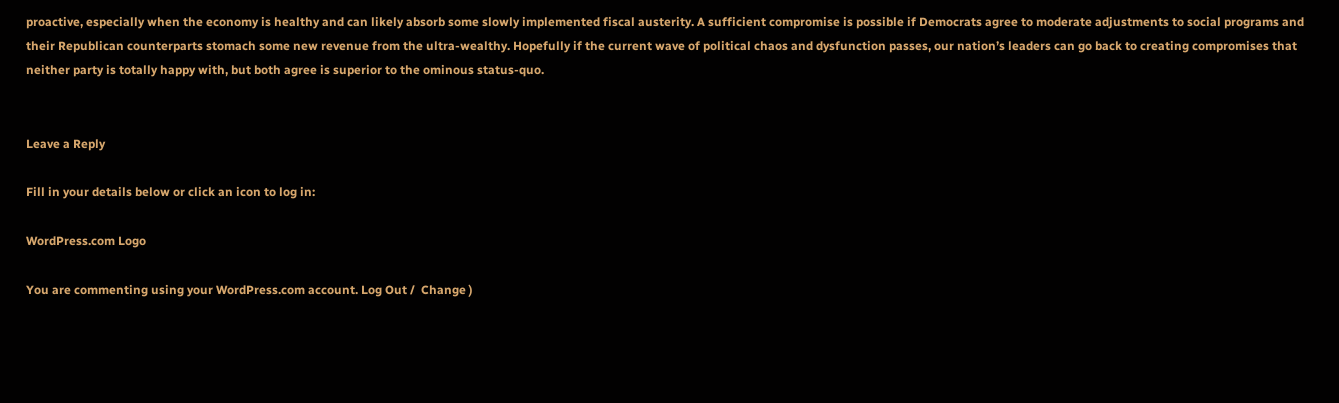proactive, especially when the economy is healthy and can likely absorb some slowly implemented fiscal austerity. A sufficient compromise is possible if Democrats agree to moderate adjustments to social programs and their Republican counterparts stomach some new revenue from the ultra-wealthy. Hopefully if the current wave of political chaos and dysfunction passes, our nation’s leaders can go back to creating compromises that neither party is totally happy with, but both agree is superior to the ominous status-quo.


Leave a Reply

Fill in your details below or click an icon to log in:

WordPress.com Logo

You are commenting using your WordPress.com account. Log Out /  Change )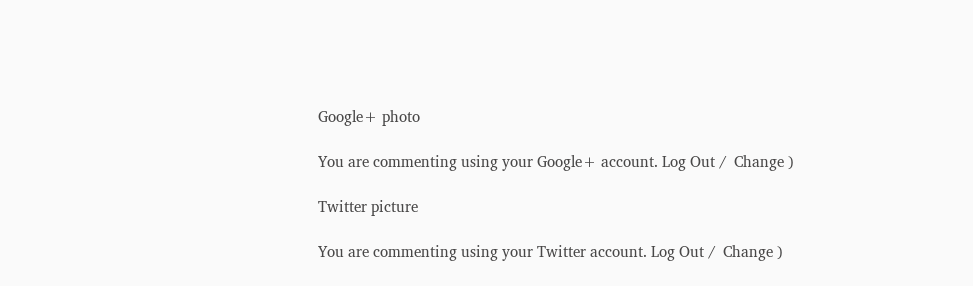Google+ photo

You are commenting using your Google+ account. Log Out /  Change )

Twitter picture

You are commenting using your Twitter account. Log Out /  Change )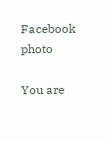Facebook photo

You are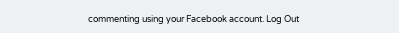commenting using your Facebook account. Log Out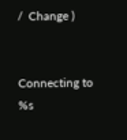/  Change )


Connecting to %s